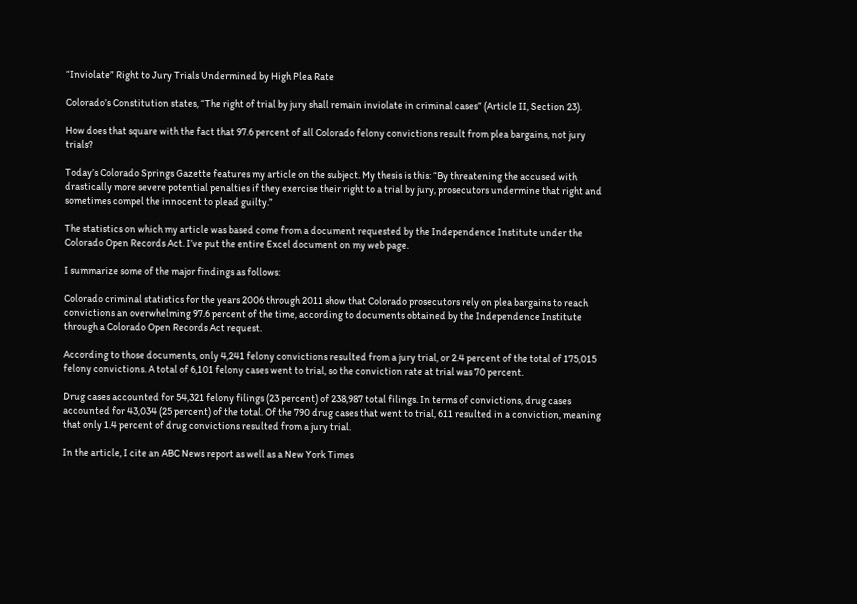“Inviolate” Right to Jury Trials Undermined by High Plea Rate

Colorado’s Constitution states, “The right of trial by jury shall remain inviolate in criminal cases” (Article II, Section 23).

How does that square with the fact that 97.6 percent of all Colorado felony convictions result from plea bargains, not jury trials?

Today’s Colorado Springs Gazette features my article on the subject. My thesis is this: “By threatening the accused with drastically more severe potential penalties if they exercise their right to a trial by jury, prosecutors undermine that right and sometimes compel the innocent to plead guilty.”

The statistics on which my article was based come from a document requested by the Independence Institute under the Colorado Open Records Act. I’ve put the entire Excel document on my web page.

I summarize some of the major findings as follows:

Colorado criminal statistics for the years 2006 through 2011 show that Colorado prosecutors rely on plea bargains to reach convictions an overwhelming 97.6 percent of the time, according to documents obtained by the Independence Institute through a Colorado Open Records Act request.

According to those documents, only 4,241 felony convictions resulted from a jury trial, or 2.4 percent of the total of 175,015 felony convictions. A total of 6,101 felony cases went to trial, so the conviction rate at trial was 70 percent.

Drug cases accounted for 54,321 felony filings (23 percent) of 238,987 total filings. In terms of convictions, drug cases accounted for 43,034 (25 percent) of the total. Of the 790 drug cases that went to trial, 611 resulted in a conviction, meaning that only 1.4 percent of drug convictions resulted from a jury trial.

In the article, I cite an ABC News report as well as a New York Times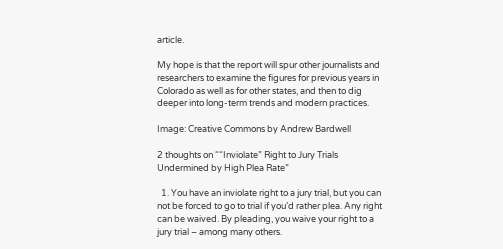article.

My hope is that the report will spur other journalists and researchers to examine the figures for previous years in Colorado as well as for other states, and then to dig deeper into long-term trends and modern practices.

Image: Creative Commons by Andrew Bardwell

2 thoughts on ““Inviolate” Right to Jury Trials Undermined by High Plea Rate”

  1. You have an inviolate right to a jury trial, but you can not be forced to go to trial if you’d rather plea. Any right can be waived. By pleading, you waive your right to a jury trial – among many others.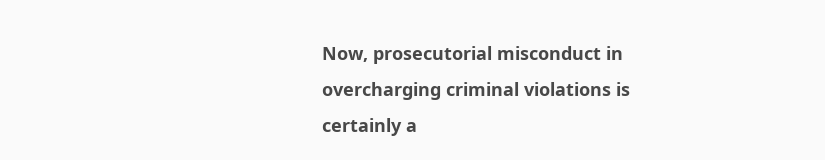Now, prosecutorial misconduct in overcharging criminal violations is certainly a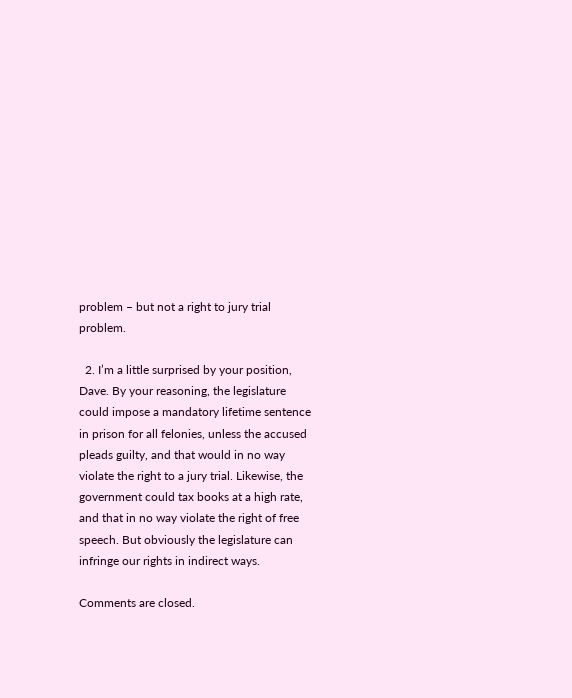problem – but not a right to jury trial problem.

  2. I’m a little surprised by your position, Dave. By your reasoning, the legislature could impose a mandatory lifetime sentence in prison for all felonies, unless the accused pleads guilty, and that would in no way violate the right to a jury trial. Likewise, the government could tax books at a high rate, and that in no way violate the right of free speech. But obviously the legislature can infringe our rights in indirect ways.

Comments are closed.